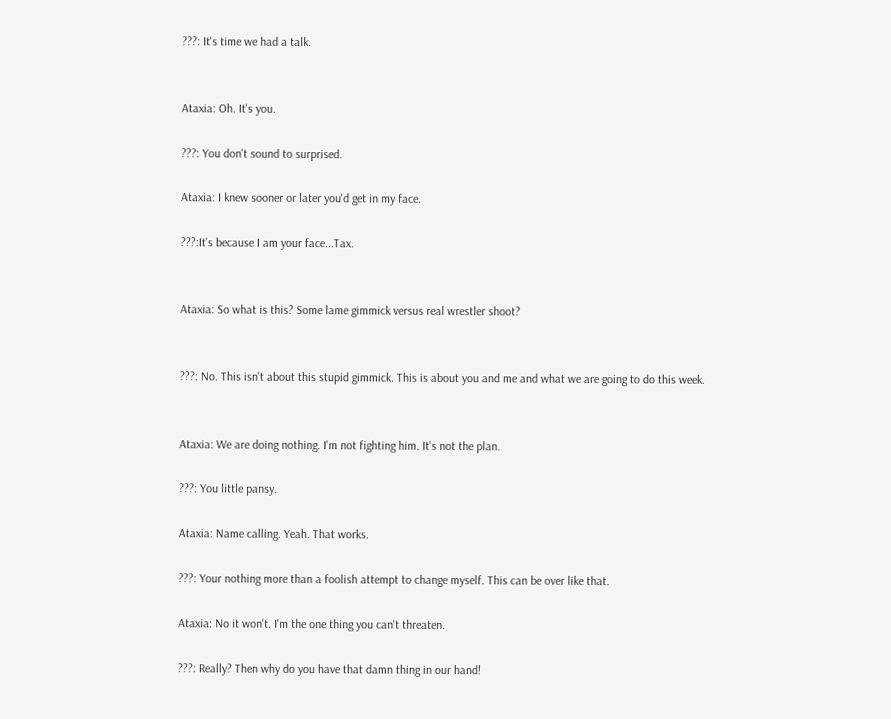???: It's time we had a talk.


Ataxia: Oh. It's you.

???: You don't sound to surprised.

Ataxia: I knew sooner or later you'd get in my face.

???:It's because I am your face...Tax.


Ataxia: So what is this? Some lame gimmick versus real wrestler shoot?


???: No. This isn't about this stupid gimmick. This is about you and me and what we are going to do this week.


Ataxia: We are doing nothing. I'm not fighting him. It's not the plan.

???: You little pansy.

Ataxia: Name calling. Yeah. That works.

???: Your nothing more than a foolish attempt to change myself. This can be over like that.

Ataxia: No it won't. I'm the one thing you can't threaten.

???: Really? Then why do you have that damn thing in our hand!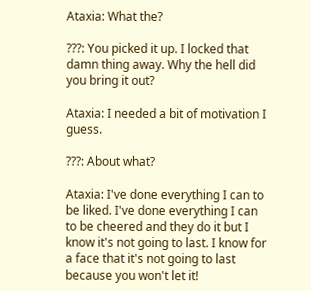Ataxia: What the?

???: You picked it up. I locked that damn thing away. Why the hell did you bring it out?

Ataxia: I needed a bit of motivation I guess.

???: About what?

Ataxia: I've done everything I can to be liked. I've done everything I can to be cheered and they do it but I know it's not going to last. I know for a face that it's not going to last because you won't let it!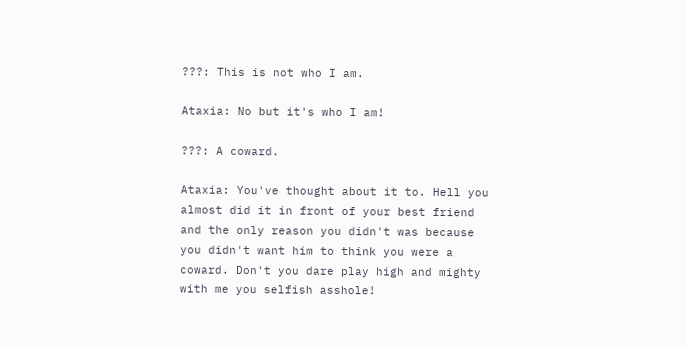???: This is not who I am.

Ataxia: No but it's who I am!

???: A coward.

Ataxia: You've thought about it to. Hell you almost did it in front of your best friend and the only reason you didn't was because you didn't want him to think you were a coward. Don't you dare play high and mighty with me you selfish asshole!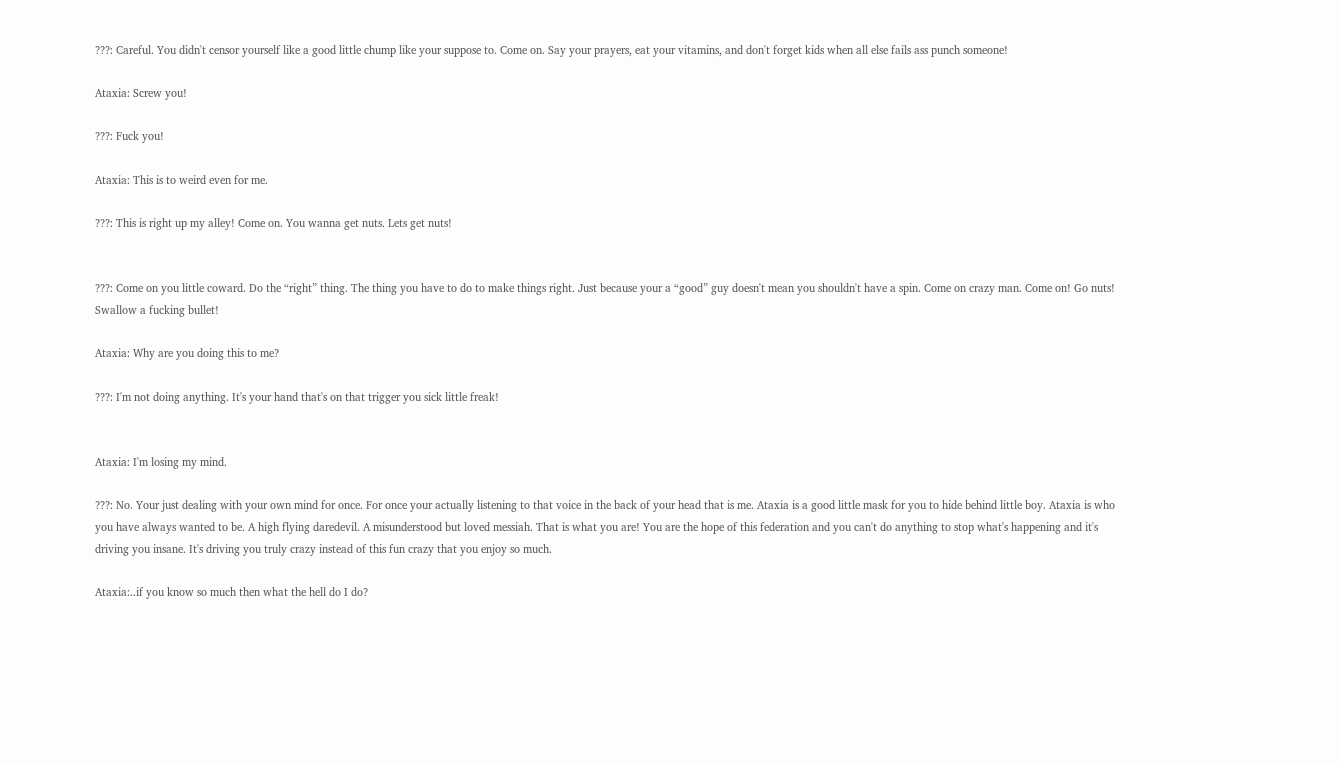???: Careful. You didn't censor yourself like a good little chump like your suppose to. Come on. Say your prayers, eat your vitamins, and don't forget kids when all else fails ass punch someone!

Ataxia: Screw you!

???: Fuck you!

Ataxia: This is to weird even for me.

???: This is right up my alley! Come on. You wanna get nuts. Lets get nuts!


???: Come on you little coward. Do the “right” thing. The thing you have to do to make things right. Just because your a “good” guy doesn't mean you shouldn't have a spin. Come on crazy man. Come on! Go nuts! Swallow a fucking bullet!

Ataxia: Why are you doing this to me?

???: I'm not doing anything. It's your hand that's on that trigger you sick little freak!


Ataxia: I'm losing my mind.

???: No. Your just dealing with your own mind for once. For once your actually listening to that voice in the back of your head that is me. Ataxia is a good little mask for you to hide behind little boy. Ataxia is who you have always wanted to be. A high flying daredevil. A misunderstood but loved messiah. That is what you are! You are the hope of this federation and you can't do anything to stop what's happening and it's driving you insane. It's driving you truly crazy instead of this fun crazy that you enjoy so much.

Ataxia:..if you know so much then what the hell do I do?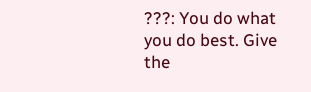???: You do what you do best. Give the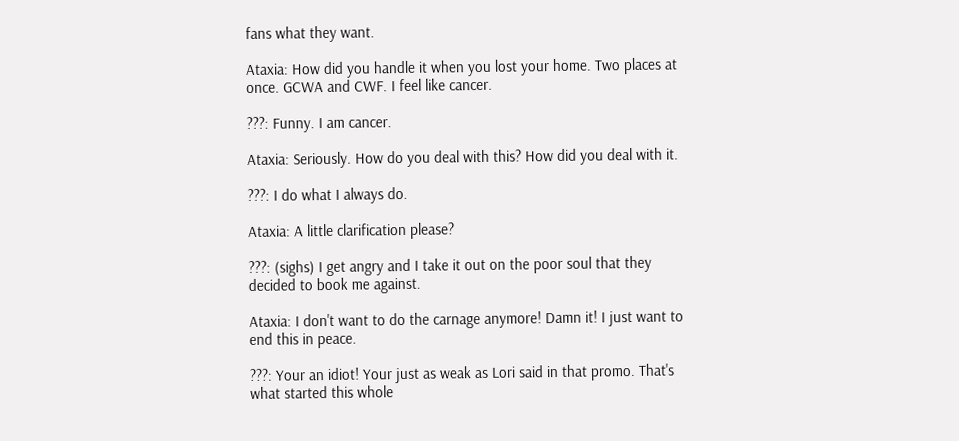fans what they want.

Ataxia: How did you handle it when you lost your home. Two places at once. GCWA and CWF. I feel like cancer.

???: Funny. I am cancer.

Ataxia: Seriously. How do you deal with this? How did you deal with it.

???: I do what I always do.

Ataxia: A little clarification please?

???: (sighs) I get angry and I take it out on the poor soul that they decided to book me against.

Ataxia: I don't want to do the carnage anymore! Damn it! I just want to end this in peace.

???: Your an idiot! Your just as weak as Lori said in that promo. That's what started this whole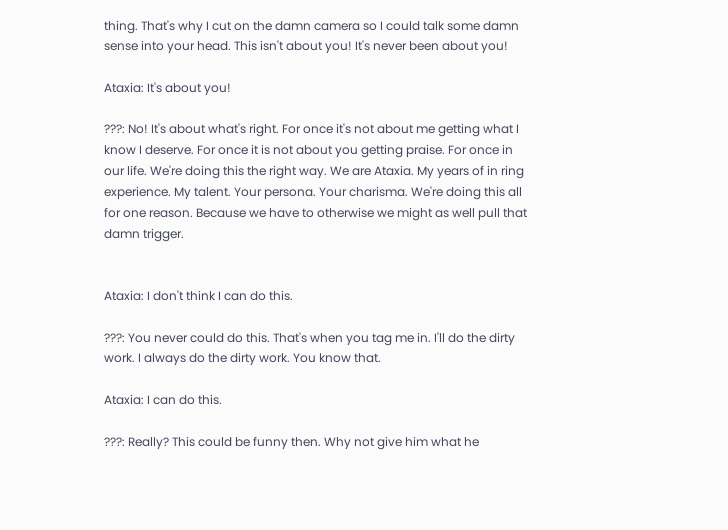thing. That's why I cut on the damn camera so I could talk some damn sense into your head. This isn't about you! It's never been about you!

Ataxia: It's about you!

???: No! It's about what's right. For once it's not about me getting what I know I deserve. For once it is not about you getting praise. For once in our life. We're doing this the right way. We are Ataxia. My years of in ring experience. My talent. Your persona. Your charisma. We're doing this all for one reason. Because we have to otherwise we might as well pull that damn trigger.


Ataxia: I don't think I can do this.

???: You never could do this. That's when you tag me in. I'll do the dirty work. I always do the dirty work. You know that.

Ataxia: I can do this.

???: Really? This could be funny then. Why not give him what he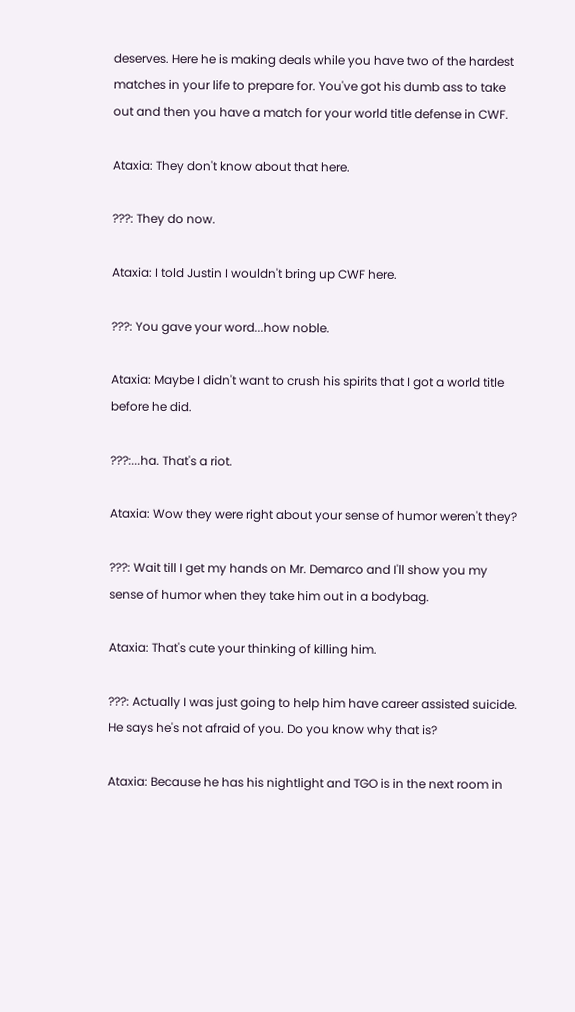deserves. Here he is making deals while you have two of the hardest matches in your life to prepare for. You've got his dumb ass to take out and then you have a match for your world title defense in CWF.

Ataxia: They don't know about that here.

???: They do now.

Ataxia: I told Justin I wouldn't bring up CWF here.

???: You gave your word...how noble.

Ataxia: Maybe I didn't want to crush his spirits that I got a world title before he did.

???:...ha. That's a riot.

Ataxia: Wow they were right about your sense of humor weren't they?

???: Wait till I get my hands on Mr. Demarco and I'll show you my sense of humor when they take him out in a bodybag.

Ataxia: That's cute your thinking of killing him.

???: Actually I was just going to help him have career assisted suicide. He says he's not afraid of you. Do you know why that is?

Ataxia: Because he has his nightlight and TGO is in the next room in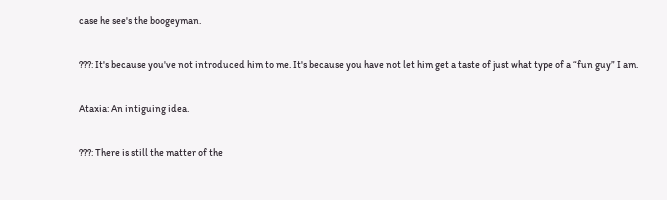case he see's the boogeyman.

???: It's because you've not introduced him to me. It's because you have not let him get a taste of just what type of a “fun guy” I am.

Ataxia: An intiguing idea.

???: There is still the matter of the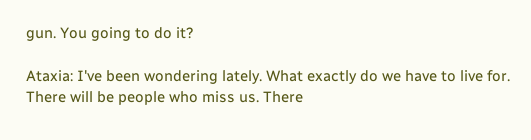gun. You going to do it?

Ataxia: I've been wondering lately. What exactly do we have to live for. There will be people who miss us. There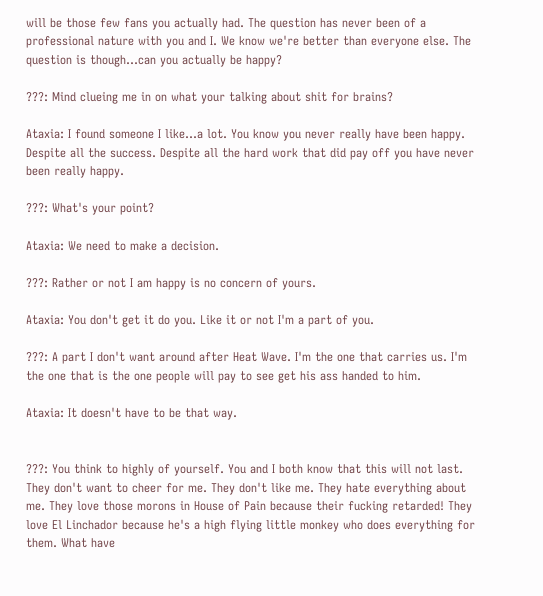will be those few fans you actually had. The question has never been of a professional nature with you and I. We know we're better than everyone else. The question is though...can you actually be happy?

???: Mind clueing me in on what your talking about shit for brains?

Ataxia: I found someone I like...a lot. You know you never really have been happy. Despite all the success. Despite all the hard work that did pay off you have never been really happy.

???: What's your point?

Ataxia: We need to make a decision.

???: Rather or not I am happy is no concern of yours.

Ataxia: You don't get it do you. Like it or not I'm a part of you.

???: A part I don't want around after Heat Wave. I'm the one that carries us. I'm the one that is the one people will pay to see get his ass handed to him.

Ataxia: It doesn't have to be that way.


???: You think to highly of yourself. You and I both know that this will not last. They don't want to cheer for me. They don't like me. They hate everything about me. They love those morons in House of Pain because their fucking retarded! They love El Linchador because he's a high flying little monkey who does everything for them. What have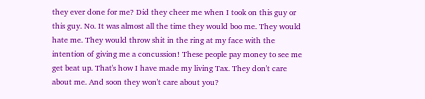they ever done for me? Did they cheer me when I took on this guy or this guy. No. It was almost all the time they would boo me. They would hate me. They would throw shit in the ring at my face with the intention of giving me a concussion! These people pay money to see me get beat up. That's how I have made my living Tax. They don't care about me. And soon they won't care about you?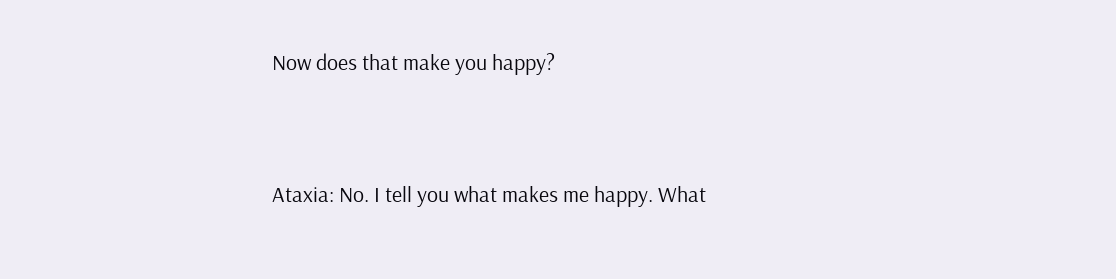Now does that make you happy?


Ataxia: No. I tell you what makes me happy. What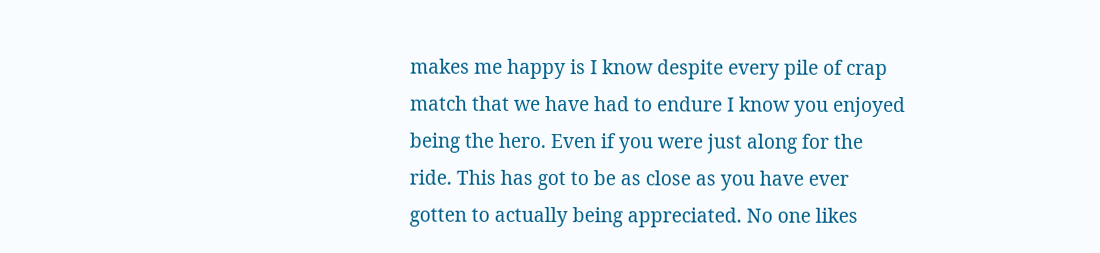makes me happy is I know despite every pile of crap match that we have had to endure I know you enjoyed being the hero. Even if you were just along for the ride. This has got to be as close as you have ever gotten to actually being appreciated. No one likes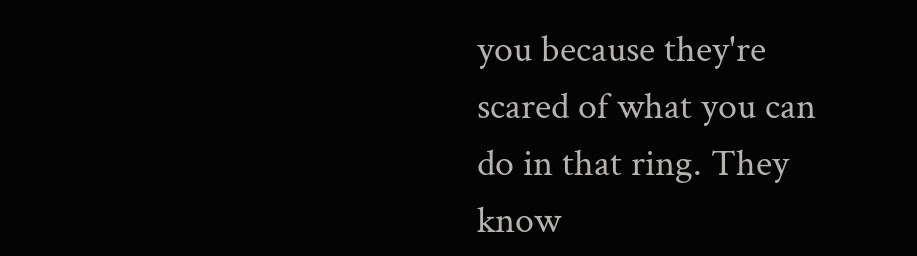you because they're scared of what you can do in that ring. They know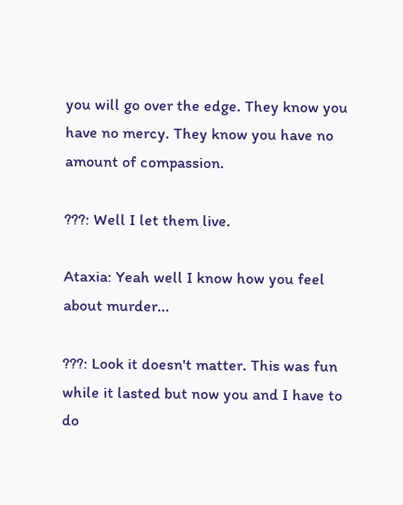you will go over the edge. They know you have no mercy. They know you have no amount of compassion.

???: Well I let them live.

Ataxia: Yeah well I know how you feel about murder...

???: Look it doesn't matter. This was fun while it lasted but now you and I have to do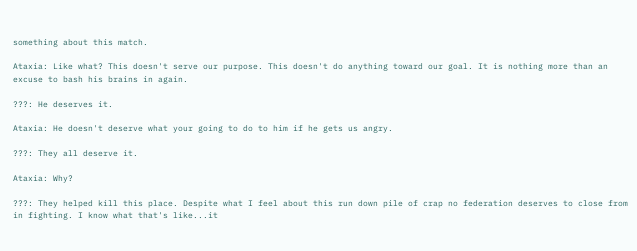something about this match.

Ataxia: Like what? This doesn't serve our purpose. This doesn't do anything toward our goal. It is nothing more than an excuse to bash his brains in again.

???: He deserves it.

Ataxia: He doesn't deserve what your going to do to him if he gets us angry.

???: They all deserve it.

Ataxia: Why?

???: They helped kill this place. Despite what I feel about this run down pile of crap no federation deserves to close from in fighting. I know what that's like...it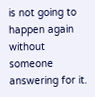is not going to happen again without someone answering for it.